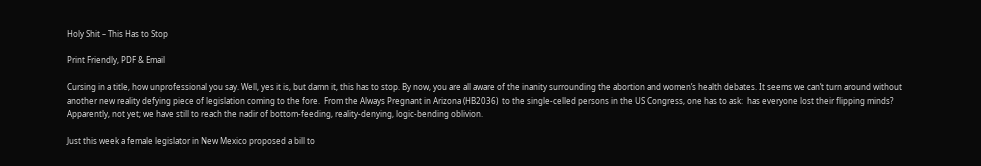Holy Shit – This Has to Stop

Print Friendly, PDF & Email

Cursing in a title, how unprofessional you say. Well, yes it is, but damn it, this has to stop. By now, you are all aware of the inanity surrounding the abortion and women’s health debates. It seems we can’t turn around without another new reality defying piece of legislation coming to the fore.  From the Always Pregnant in Arizona (HB2036)  to the single-celled persons in the US Congress, one has to ask:  has everyone lost their flipping minds? Apparently, not yet; we have still to reach the nadir of bottom-feeding, reality-denying, logic-bending oblivion.

Just this week a female legislator in New Mexico proposed a bill to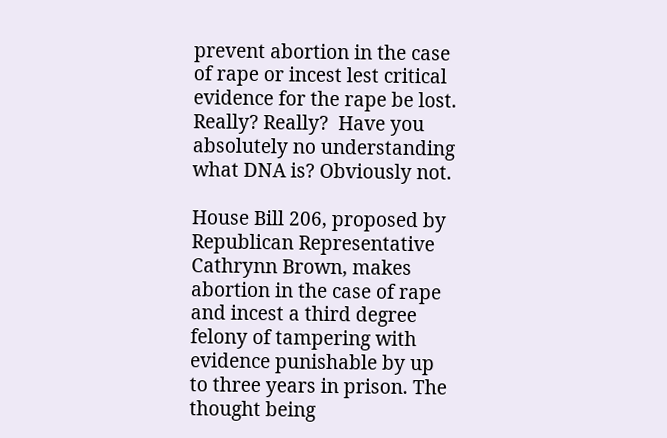prevent abortion in the case of rape or incest lest critical evidence for the rape be lost. Really? Really?  Have you absolutely no understanding what DNA is? Obviously not.

House Bill 206, proposed by Republican Representative Cathrynn Brown, makes abortion in the case of rape and incest a third degree felony of tampering with evidence punishable by up to three years in prison. The thought being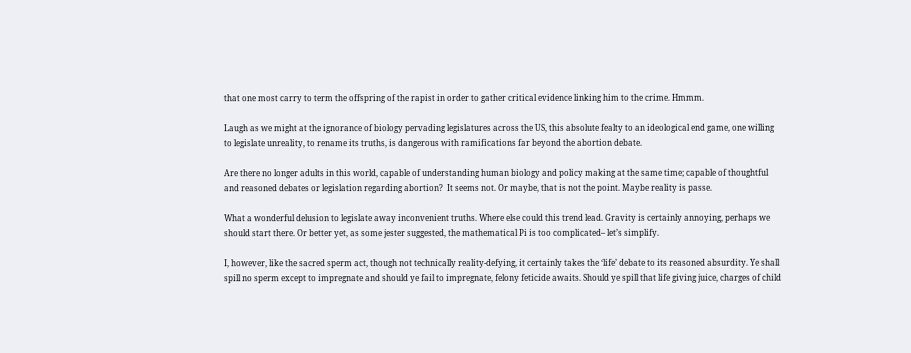that one most carry to term the offspring of the rapist in order to gather critical evidence linking him to the crime. Hmmm.

Laugh as we might at the ignorance of biology pervading legislatures across the US, this absolute fealty to an ideological end game, one willing to legislate unreality, to rename its truths, is dangerous with ramifications far beyond the abortion debate.

Are there no longer adults in this world, capable of understanding human biology and policy making at the same time; capable of thoughtful and reasoned debates or legislation regarding abortion?  It seems not. Or maybe, that is not the point. Maybe reality is passe.

What a wonderful delusion to legislate away inconvenient truths. Where else could this trend lead. Gravity is certainly annoying, perhaps we should start there. Or better yet, as some jester suggested, the mathematical Pi is too complicated– let’s simplify.

I, however, like the sacred sperm act, though not technically reality-defying, it certainly takes the ‘life’ debate to its reasoned absurdity. Ye shall spill no sperm except to impregnate and should ye fail to impregnate, felony feticide awaits. Should ye spill that life giving juice, charges of child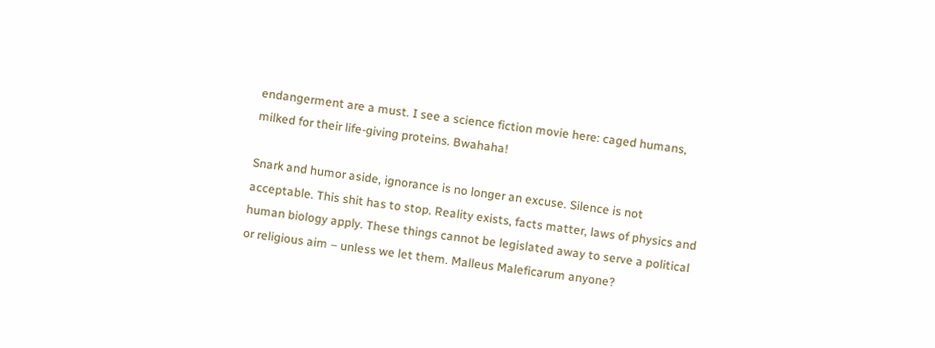endangerment are a must. I see a science fiction movie here: caged humans, milked for their life-giving proteins. Bwahaha!

Snark and humor aside, ignorance is no longer an excuse. Silence is not acceptable. This shit has to stop. Reality exists, facts matter, laws of physics and human biology apply. These things cannot be legislated away to serve a political or religious aim – unless we let them. Malleus Maleficarum anyone?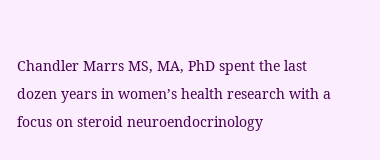Chandler Marrs MS, MA, PhD spent the last dozen years in women’s health research with a focus on steroid neuroendocrinology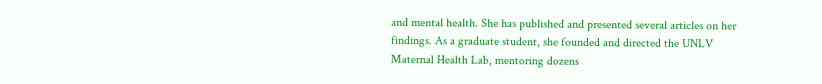and mental health. She has published and presented several articles on her findings. As a graduate student, she founded and directed the UNLV Maternal Health Lab, mentoring dozens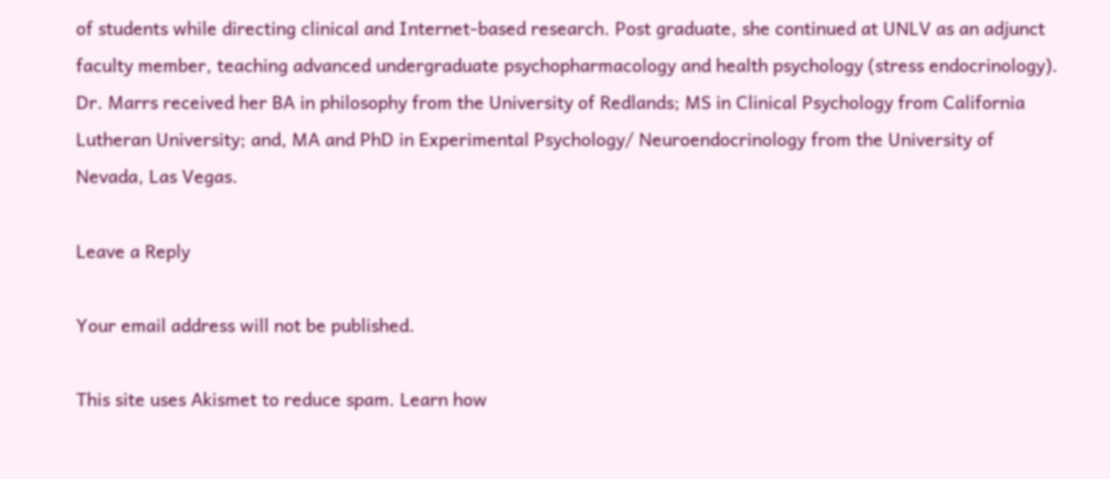of students while directing clinical and Internet-based research. Post graduate, she continued at UNLV as an adjunct faculty member, teaching advanced undergraduate psychopharmacology and health psychology (stress endocrinology). Dr. Marrs received her BA in philosophy from the University of Redlands; MS in Clinical Psychology from California Lutheran University; and, MA and PhD in Experimental Psychology/ Neuroendocrinology from the University of Nevada, Las Vegas.

Leave a Reply

Your email address will not be published.

This site uses Akismet to reduce spam. Learn how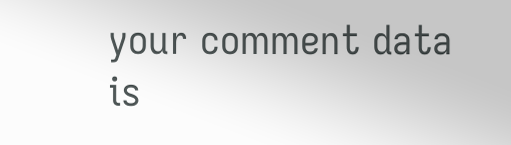your comment data is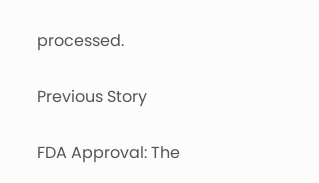processed.

Previous Story

FDA Approval: The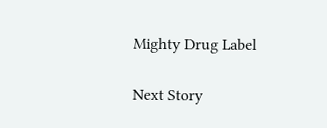Mighty Drug Label

Next Story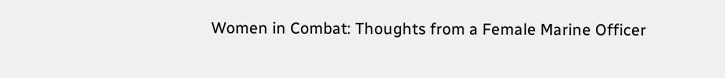Women in Combat: Thoughts from a Female Marine Officer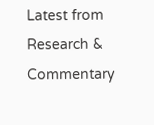Latest from Research & Commentary